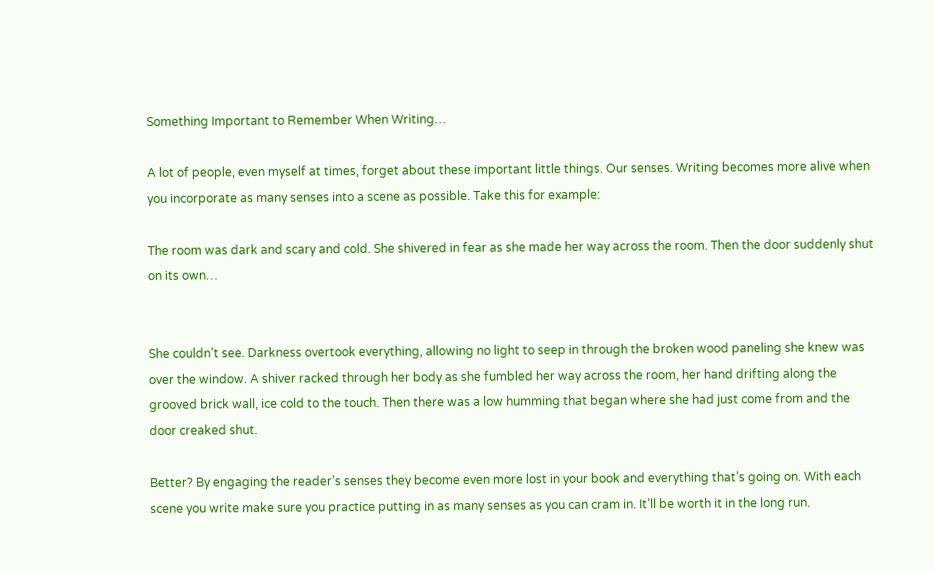Something Important to Remember When Writing…

A lot of people, even myself at times, forget about these important little things. Our senses. Writing becomes more alive when you incorporate as many senses into a scene as possible. Take this for example:

The room was dark and scary and cold. She shivered in fear as she made her way across the room. Then the door suddenly shut on its own…


She couldn’t see. Darkness overtook everything, allowing no light to seep in through the broken wood paneling she knew was over the window. A shiver racked through her body as she fumbled her way across the room, her hand drifting along the grooved brick wall, ice cold to the touch. Then there was a low humming that began where she had just come from and the door creaked shut.

Better? By engaging the reader’s senses they become even more lost in your book and everything that’s going on. With each scene you write make sure you practice putting in as many senses as you can cram in. It’ll be worth it in the long run.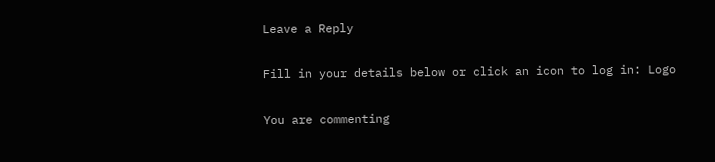Leave a Reply

Fill in your details below or click an icon to log in: Logo

You are commenting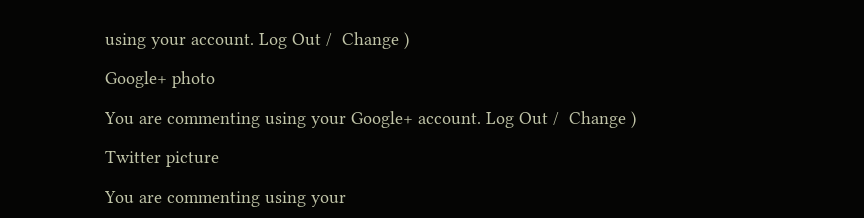using your account. Log Out /  Change )

Google+ photo

You are commenting using your Google+ account. Log Out /  Change )

Twitter picture

You are commenting using your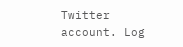Twitter account. Log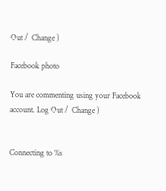Out /  Change )

Facebook photo

You are commenting using your Facebook account. Log Out /  Change )


Connecting to %s